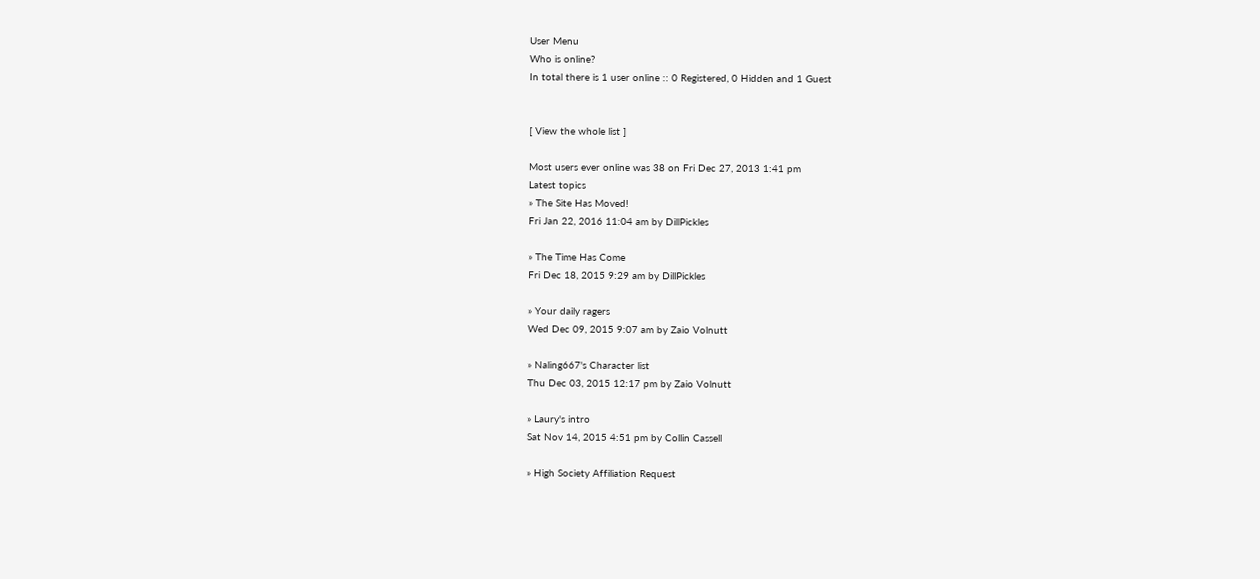User Menu
Who is online?
In total there is 1 user online :: 0 Registered, 0 Hidden and 1 Guest


[ View the whole list ]

Most users ever online was 38 on Fri Dec 27, 2013 1:41 pm
Latest topics
» The Site Has Moved!
Fri Jan 22, 2016 11:04 am by DillPickles

» The Time Has Come
Fri Dec 18, 2015 9:29 am by DillPickles

» Your daily ragers
Wed Dec 09, 2015 9:07 am by Zaio Volnutt

» Naling667's Character list
Thu Dec 03, 2015 12:17 pm by Zaio Volnutt

» Laury's intro
Sat Nov 14, 2015 4:51 pm by Collin Cassell

» High Society Affiliation Request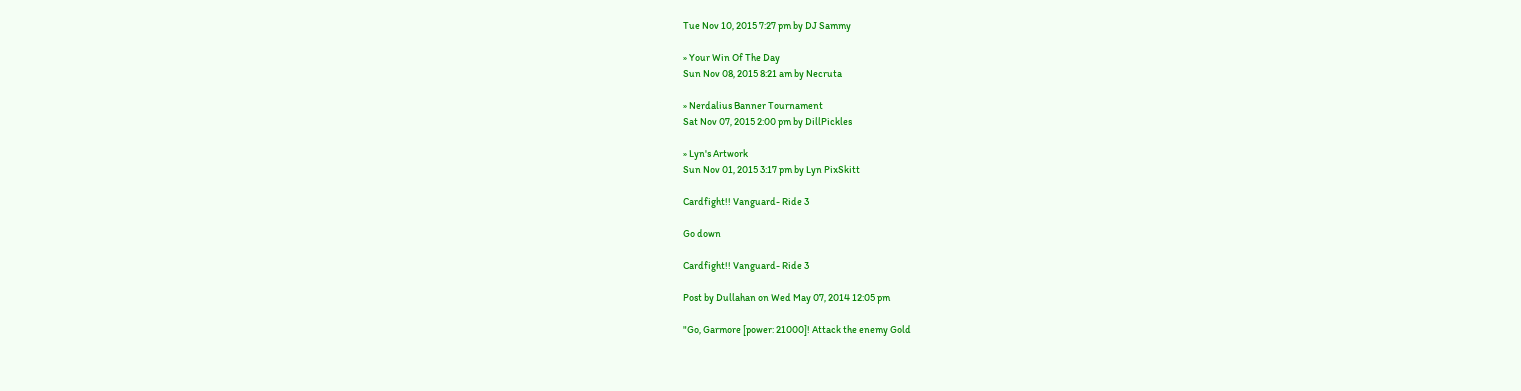Tue Nov 10, 2015 7:27 pm by DJ Sammy

» Your Win Of The Day
Sun Nov 08, 2015 8:21 am by Necruta

» Nerdalius Banner Tournament
Sat Nov 07, 2015 2:00 pm by DillPickles

» Lyn's Artwork
Sun Nov 01, 2015 3:17 pm by Lyn PixSkitt

Cardfight!! Vanguard- Ride 3

Go down

Cardfight!! Vanguard- Ride 3

Post by Dullahan on Wed May 07, 2014 12:05 pm

"Go, Garmore [power: 21000]! Attack the enemy Gold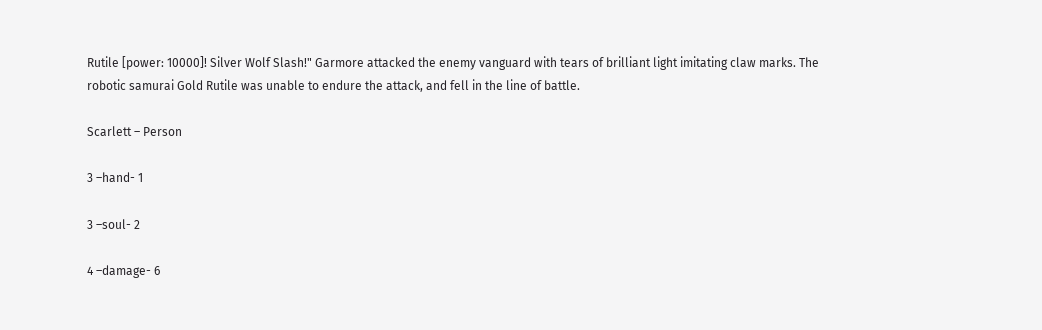Rutile [power: 10000]! Silver Wolf Slash!" Garmore attacked the enemy vanguard with tears of brilliant light imitating claw marks. The robotic samurai Gold Rutile was unable to endure the attack, and fell in the line of battle.

Scarlett – Person

3 –hand- 1

3 –soul- 2

4 –damage- 6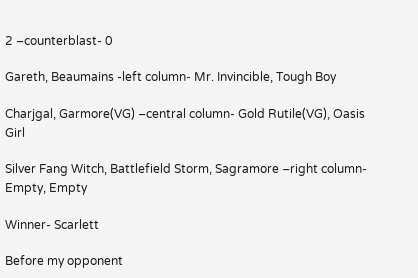2 –counterblast- 0

Gareth, Beaumains -left column- Mr. Invincible, Tough Boy

Charjgal, Garmore(VG) –central column- Gold Rutile(VG), Oasis Girl

Silver Fang Witch, Battlefield Storm, Sagramore –right column- Empty, Empty

Winner- Scarlett

Before my opponent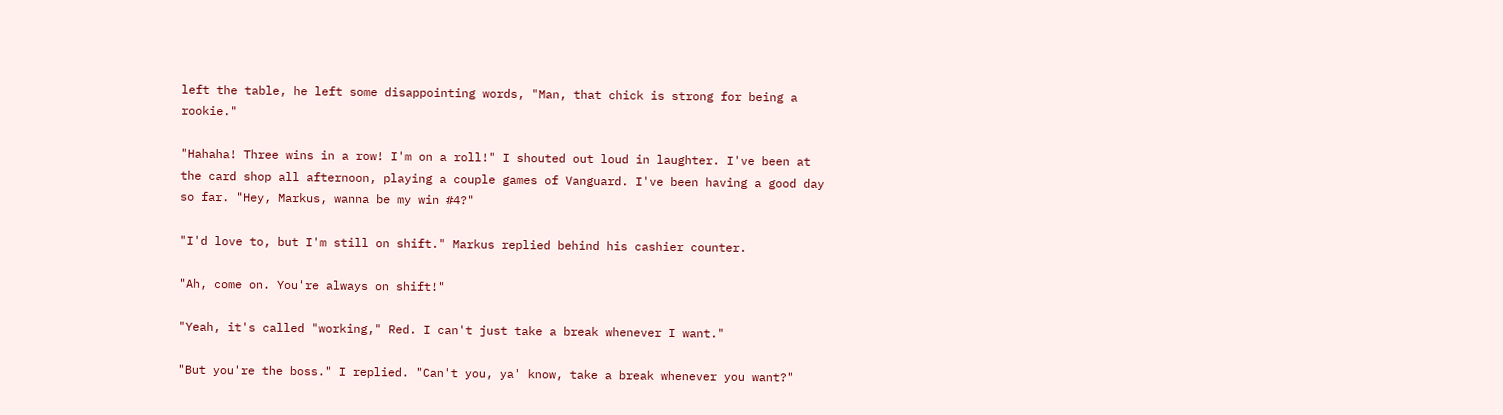left the table, he left some disappointing words, "Man, that chick is strong for being a rookie."

"Hahaha! Three wins in a row! I'm on a roll!" I shouted out loud in laughter. I've been at the card shop all afternoon, playing a couple games of Vanguard. I've been having a good day so far. "Hey, Markus, wanna be my win #4?"

"I'd love to, but I'm still on shift." Markus replied behind his cashier counter.

"Ah, come on. You're always on shift!"

"Yeah, it's called "working," Red. I can't just take a break whenever I want."

"But you're the boss." I replied. "Can't you, ya' know, take a break whenever you want?"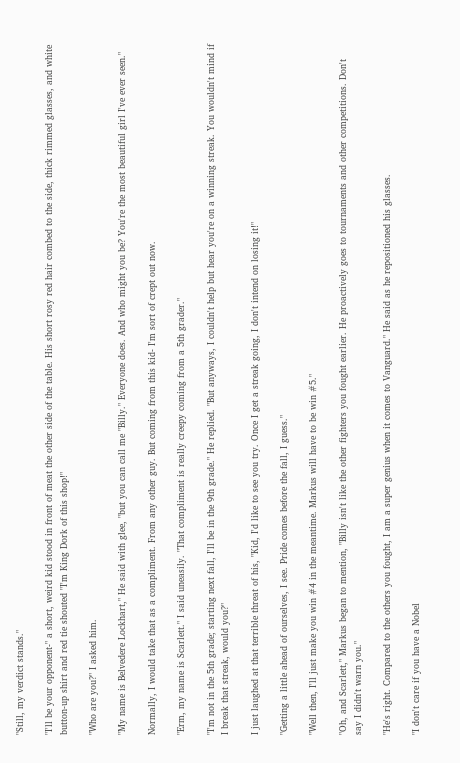"Still, my verdict stands."

"I'll be your opponent-" a short, weird kid stood in front of meat the other side of the table. His short rosy red hair combed to the side, thick rimmed glasses, and white button-up shirt and red tie shouted "I'm King Dork of this shop!"

"Who are you?" I asked him.

"My name is Belvedere Lockhart," He said with glee, "but you can call me "Billy." Everyone does. And who might you be? You're the most beautiful girl I've ever seen."

Normally, I would take that as a compliment. From any other guy. But coming from this kid- I'm sort of crept out now.

"Erm, my name is Scarlett." I said uneasily. "That compliment is really creepy coming from a 5th grader."

"I'm not in the 5th grade; starting next fall, I'll be in the 9th grade." He replied. "But anyways, I couldn't help but hear you're on a winning streak. You wouldn't mind if I break that streak, would you?"

I just laughed at that terrible threat of his, "Kid, I'd like to see you try. Once I get a streak going, I don't intend on losing it!"

"Getting a little ahead of ourselves, I see. Pride comes before the fall, I guess."

"Well then, I'll just make you win #4 in the meantime. Markus will have to be win #5."

"Oh, and Scarlett," Markus began to mention, "Billy isn't like the other fighters you fought earlier. He proactively goes to tournaments and other competitions. Don't say I didn't warn you."

"He's right. Compared to the others you fought, I am a super genius when it comes to Vanguard." He said as he repositioned his glasses.

"I don't care if you have a Nobel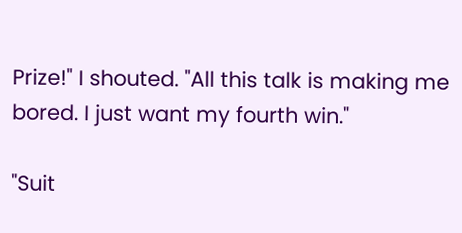Prize!" I shouted. "All this talk is making me bored. I just want my fourth win."

"Suit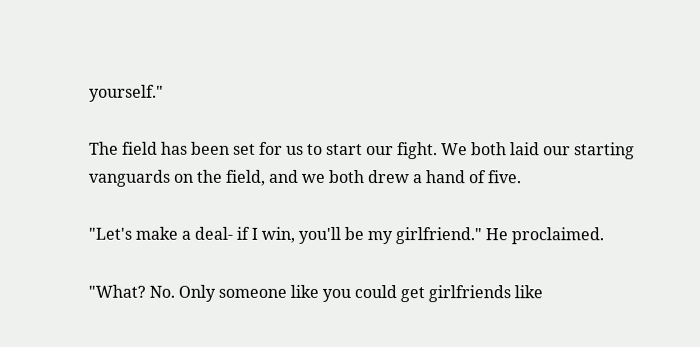yourself."

The field has been set for us to start our fight. We both laid our starting vanguards on the field, and we both drew a hand of five.

"Let's make a deal- if I win, you'll be my girlfriend." He proclaimed.

"What? No. Only someone like you could get girlfriends like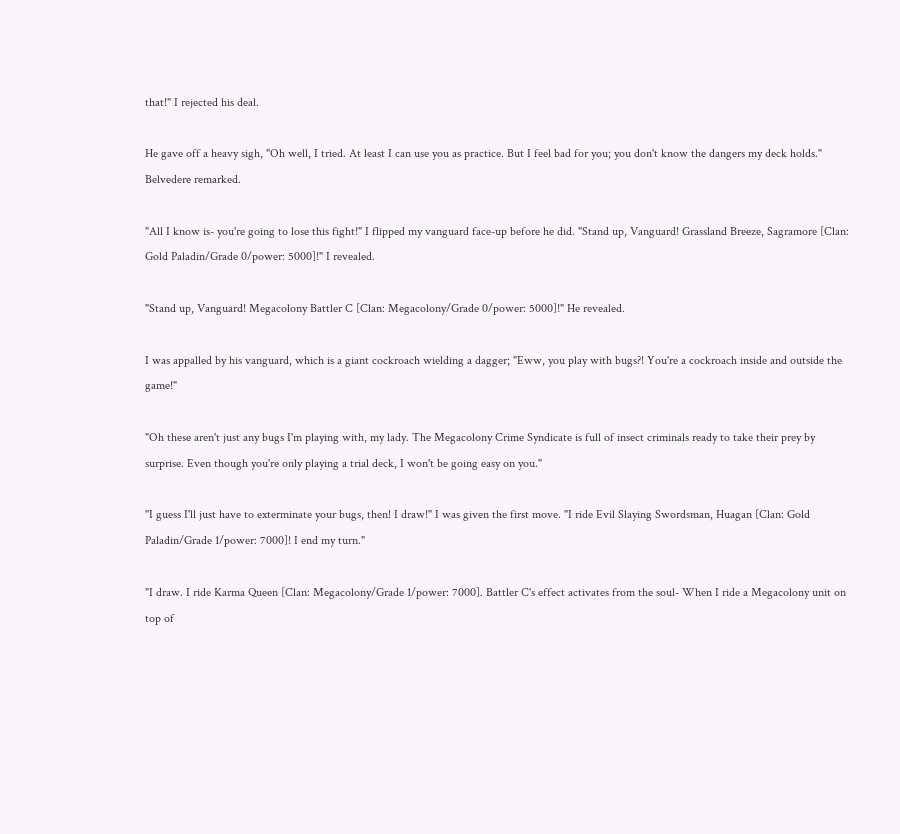that!" I rejected his deal.

He gave off a heavy sigh, "Oh well, I tried. At least I can use you as practice. But I feel bad for you; you don't know the dangers my deck holds." Belvedere remarked.

"All I know is- you're going to lose this fight!" I flipped my vanguard face-up before he did. "Stand up, Vanguard! Grassland Breeze, Sagramore [Clan: Gold Paladin/Grade 0/power: 5000]!" I revealed.

"Stand up, Vanguard! Megacolony Battler C [Clan: Megacolony/Grade 0/power: 5000]!" He revealed.

I was appalled by his vanguard, which is a giant cockroach wielding a dagger; "Eww, you play with bugs?! You're a cockroach inside and outside the game!"

"Oh these aren't just any bugs I'm playing with, my lady. The Megacolony Crime Syndicate is full of insect criminals ready to take their prey by surprise. Even though you're only playing a trial deck, I won't be going easy on you."

"I guess I'll just have to exterminate your bugs, then! I draw!" I was given the first move. "I ride Evil Slaying Swordsman, Huagan [Clan: Gold Paladin/Grade 1/power: 7000]! I end my turn."

"I draw. I ride Karma Queen [Clan: Megacolony/Grade 1/power: 7000]. Battler C's effect activates from the soul- When I ride a Megacolony unit on top of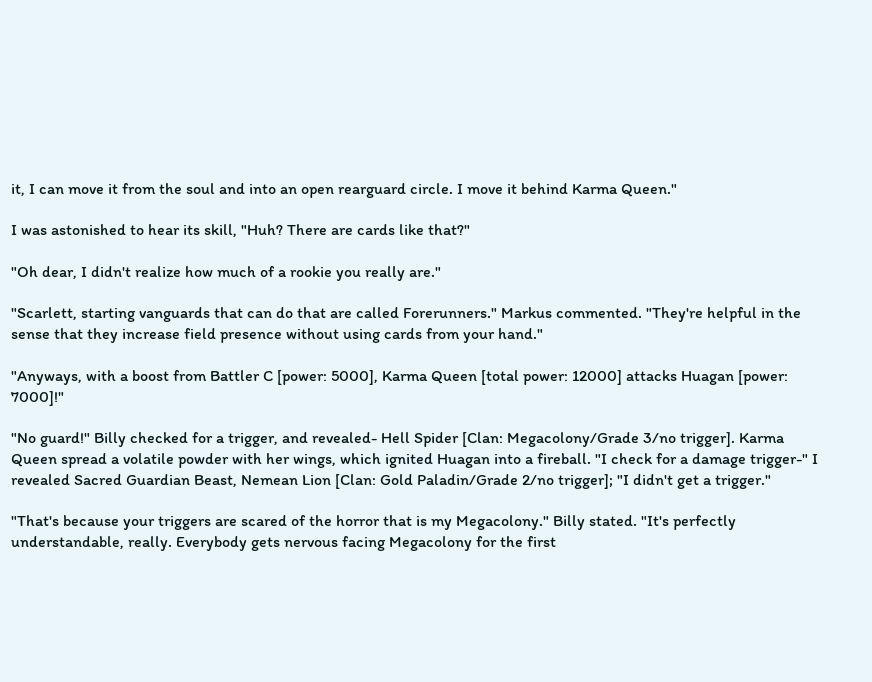it, I can move it from the soul and into an open rearguard circle. I move it behind Karma Queen."

I was astonished to hear its skill, "Huh? There are cards like that?"

"Oh dear, I didn't realize how much of a rookie you really are."

"Scarlett, starting vanguards that can do that are called Forerunners." Markus commented. "They're helpful in the sense that they increase field presence without using cards from your hand."

"Anyways, with a boost from Battler C [power: 5000], Karma Queen [total power: 12000] attacks Huagan [power: 7000]!"

"No guard!" Billy checked for a trigger, and revealed- Hell Spider [Clan: Megacolony/Grade 3/no trigger]. Karma Queen spread a volatile powder with her wings, which ignited Huagan into a fireball. "I check for a damage trigger-" I revealed Sacred Guardian Beast, Nemean Lion [Clan: Gold Paladin/Grade 2/no trigger]; "I didn't get a trigger."

"That's because your triggers are scared of the horror that is my Megacolony." Billy stated. "It's perfectly understandable, really. Everybody gets nervous facing Megacolony for the first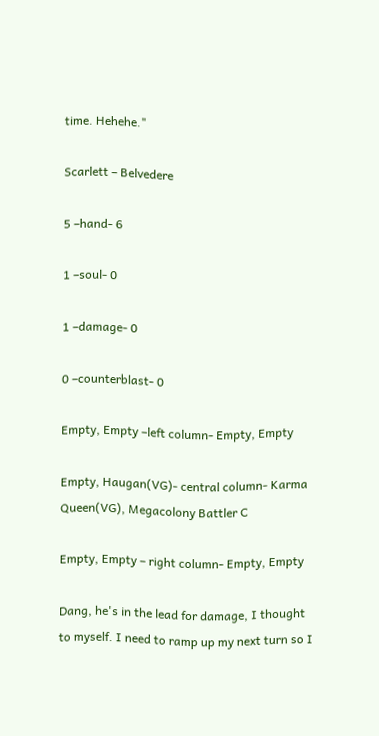time. Hehehe."

Scarlett – Belvedere

5 –hand- 6

1 –soul- 0

1 –damage- 0

0 –counterblast- 0

Empty, Empty –left column- Empty, Empty

Empty, Haugan(VG)- central column- Karma Queen(VG), Megacolony Battler C

Empty, Empty – right column- Empty, Empty

Dang, he's in the lead for damage, I thought to myself. I need to ramp up my next turn so I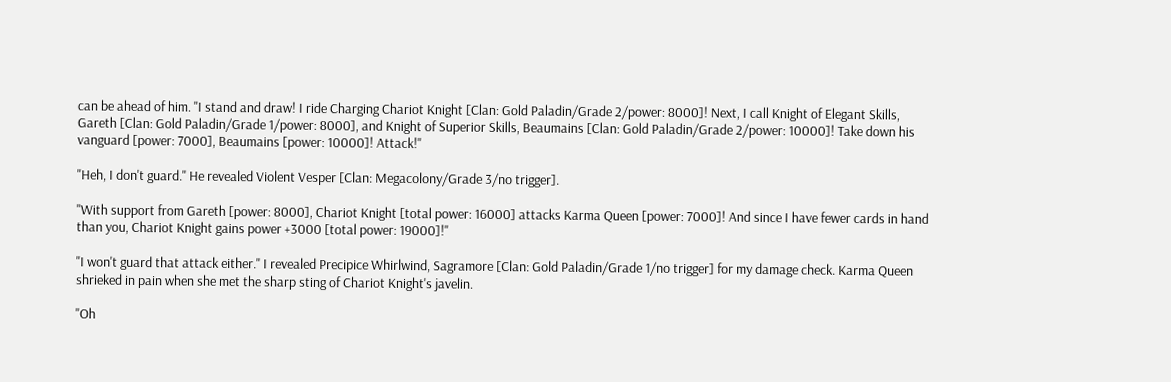can be ahead of him. "I stand and draw! I ride Charging Chariot Knight [Clan: Gold Paladin/Grade 2/power: 8000]! Next, I call Knight of Elegant Skills, Gareth [Clan: Gold Paladin/Grade 1/power: 8000], and Knight of Superior Skills, Beaumains [Clan: Gold Paladin/Grade 2/power: 10000]! Take down his vanguard [power: 7000], Beaumains [power: 10000]! Attack!"

"Heh, I don't guard." He revealed Violent Vesper [Clan: Megacolony/Grade 3/no trigger].

"With support from Gareth [power: 8000], Chariot Knight [total power: 16000] attacks Karma Queen [power: 7000]! And since I have fewer cards in hand than you, Chariot Knight gains power +3000 [total power: 19000]!"

"I won't guard that attack either." I revealed Precipice Whirlwind, Sagramore [Clan: Gold Paladin/Grade 1/no trigger] for my damage check. Karma Queen shrieked in pain when she met the sharp sting of Chariot Knight's javelin.

"Oh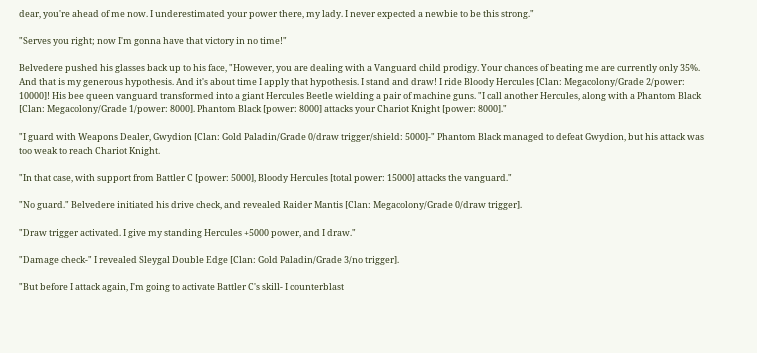dear, you're ahead of me now. I underestimated your power there, my lady. I never expected a newbie to be this strong."

"Serves you right; now I'm gonna have that victory in no time!"

Belvedere pushed his glasses back up to his face, "However, you are dealing with a Vanguard child prodigy. Your chances of beating me are currently only 35%. And that is my generous hypothesis. And it's about time I apply that hypothesis. I stand and draw! I ride Bloody Hercules [Clan: Megacolony/Grade 2/power: 10000]! His bee queen vanguard transformed into a giant Hercules Beetle wielding a pair of machine guns. "I call another Hercules, along with a Phantom Black [Clan: Megacolony/Grade 1/power: 8000]. Phantom Black [power: 8000] attacks your Chariot Knight [power: 8000]."

"I guard with Weapons Dealer, Gwydion [Clan: Gold Paladin/Grade 0/draw trigger/shield: 5000]-" Phantom Black managed to defeat Gwydion, but his attack was too weak to reach Chariot Knight.

"In that case, with support from Battler C [power: 5000], Bloody Hercules [total power: 15000] attacks the vanguard."

"No guard." Belvedere initiated his drive check, and revealed Raider Mantis [Clan: Megacolony/Grade 0/draw trigger].

"Draw trigger activated. I give my standing Hercules +5000 power, and I draw."

"Damage check-" I revealed Sleygal Double Edge [Clan: Gold Paladin/Grade 3/no trigger].

"But before I attack again, I'm going to activate Battler C's skill- I counterblast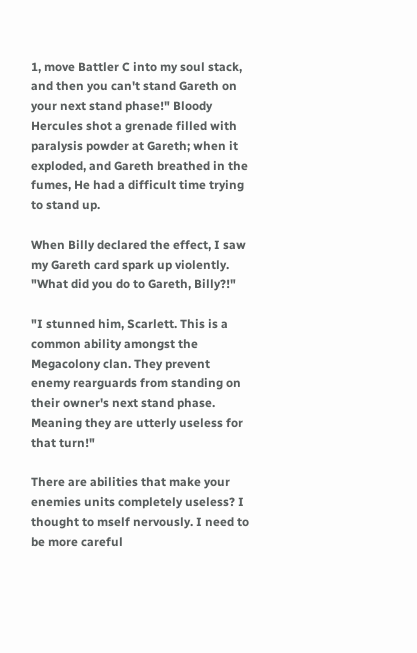1, move Battler C into my soul stack, and then you can't stand Gareth on your next stand phase!" Bloody Hercules shot a grenade filled with paralysis powder at Gareth; when it exploded, and Gareth breathed in the fumes, He had a difficult time trying to stand up.

When Billy declared the effect, I saw my Gareth card spark up violently. "What did you do to Gareth, Billy?!"

"I stunned him, Scarlett. This is a common ability amongst the Megacolony clan. They prevent enemy rearguards from standing on their owner's next stand phase. Meaning they are utterly useless for that turn!"

There are abilities that make your enemies units completely useless? I thought to mself nervously. I need to be more careful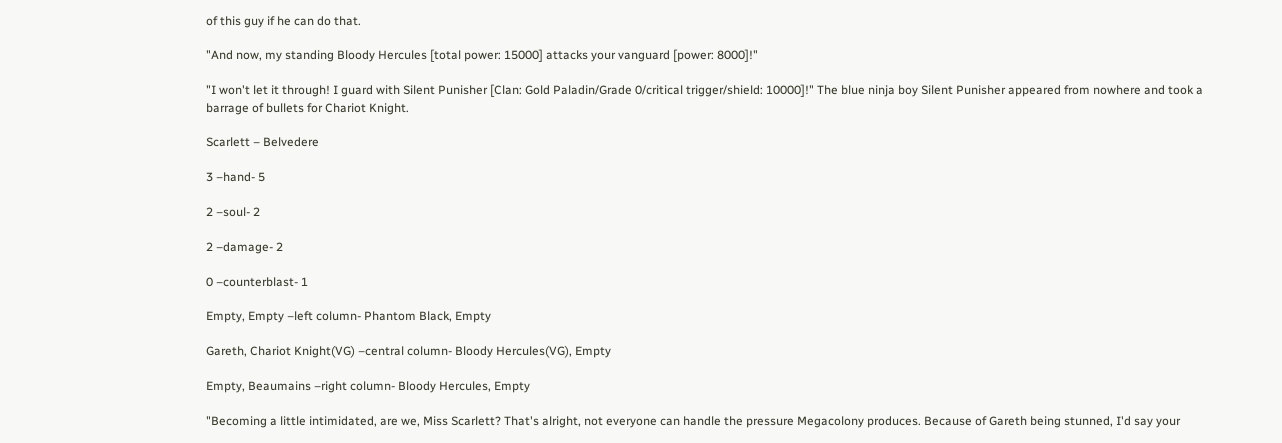of this guy if he can do that.

"And now, my standing Bloody Hercules [total power: 15000] attacks your vanguard [power: 8000]!"

"I won't let it through! I guard with Silent Punisher [Clan: Gold Paladin/Grade 0/critical trigger/shield: 10000]!" The blue ninja boy Silent Punisher appeared from nowhere and took a barrage of bullets for Chariot Knight.

Scarlett – Belvedere

3 –hand- 5

2 –soul- 2

2 –damage- 2

0 –counterblast- 1

Empty, Empty –left column- Phantom Black, Empty

Gareth, Chariot Knight(VG) –central column- Bloody Hercules(VG), Empty

Empty, Beaumains –right column- Bloody Hercules, Empty

"Becoming a little intimidated, are we, Miss Scarlett? That's alright, not everyone can handle the pressure Megacolony produces. Because of Gareth being stunned, I'd say your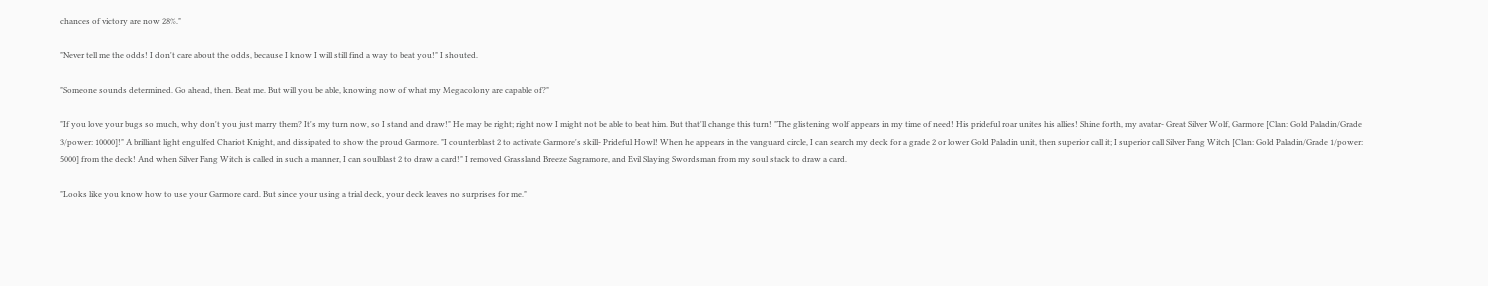chances of victory are now 28%."

"Never tell me the odds! I don't care about the odds, because I know I will still find a way to beat you!" I shouted.

"Someone sounds determined. Go ahead, then. Beat me. But will you be able, knowing now of what my Megacolony are capable of?"

"If you love your bugs so much, why don't you just marry them? It's my turn now, so I stand and draw!" He may be right; right now I might not be able to beat him. But that'll change this turn! "The glistening wolf appears in my time of need! His prideful roar unites his allies! Shine forth, my avatar- Great Silver Wolf, Garmore [Clan: Gold Paladin/Grade 3/power: 10000]!" A brilliant light engulfed Chariot Knight, and dissipated to show the proud Garmore. "I counterblast 2 to activate Garmore's skill- Prideful Howl! When he appears in the vanguard circle, I can search my deck for a grade 2 or lower Gold Paladin unit, then superior call it; I superior call Silver Fang Witch [Clan: Gold Paladin/Grade 1/power: 5000] from the deck! And when Silver Fang Witch is called in such a manner, I can soulblast 2 to draw a card!" I removed Grassland Breeze Sagramore, and Evil Slaying Swordsman from my soul stack to draw a card.

"Looks like you know how to use your Garmore card. But since your using a trial deck, your deck leaves no surprises for me."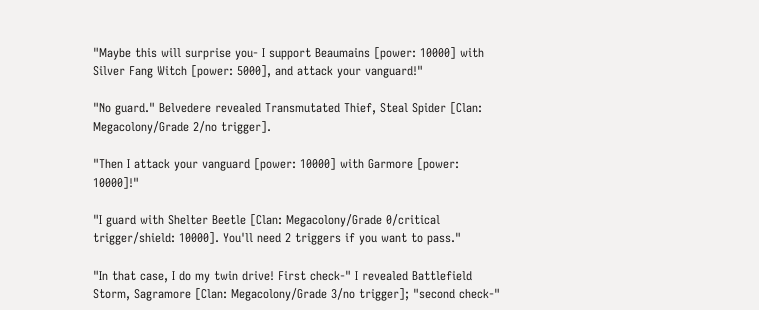"Maybe this will surprise you- I support Beaumains [power: 10000] with Silver Fang Witch [power: 5000], and attack your vanguard!"

"No guard." Belvedere revealed Transmutated Thief, Steal Spider [Clan: Megacolony/Grade 2/no trigger].

"Then I attack your vanguard [power: 10000] with Garmore [power: 10000]!"

"I guard with Shelter Beetle [Clan: Megacolony/Grade 0/critical trigger/shield: 10000]. You'll need 2 triggers if you want to pass."

"In that case, I do my twin drive! First check-" I revealed Battlefield Storm, Sagramore [Clan: Megacolony/Grade 3/no trigger]; "second check-"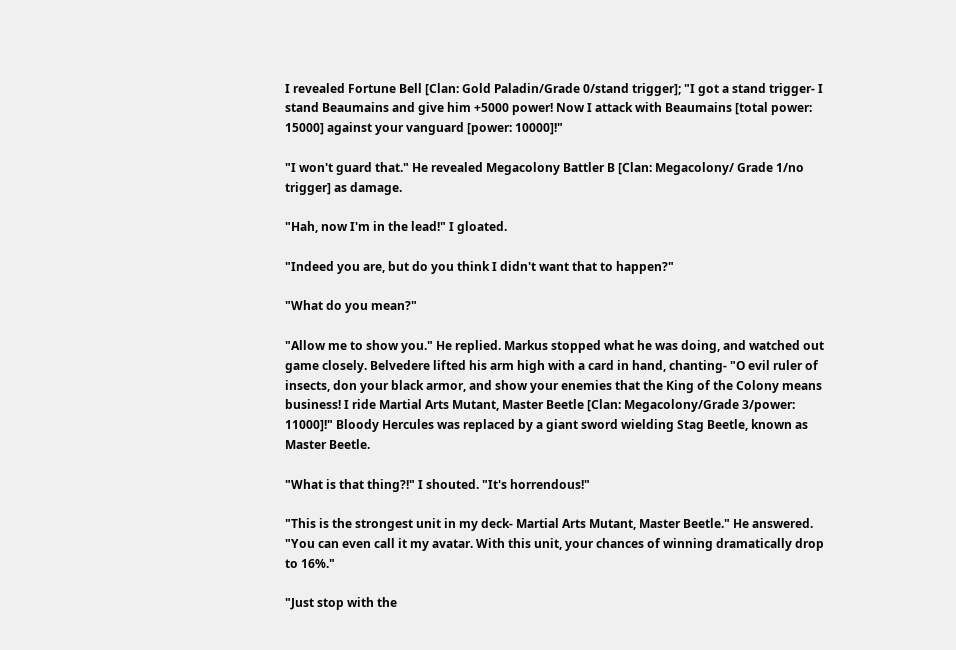I revealed Fortune Bell [Clan: Gold Paladin/Grade 0/stand trigger]; "I got a stand trigger- I stand Beaumains and give him +5000 power! Now I attack with Beaumains [total power: 15000] against your vanguard [power: 10000]!"

"I won't guard that." He revealed Megacolony Battler B [Clan: Megacolony/ Grade 1/no trigger] as damage.

"Hah, now I'm in the lead!" I gloated.

"Indeed you are, but do you think I didn't want that to happen?"

"What do you mean?"

"Allow me to show you." He replied. Markus stopped what he was doing, and watched out game closely. Belvedere lifted his arm high with a card in hand, chanting- "O evil ruler of insects, don your black armor, and show your enemies that the King of the Colony means business! I ride Martial Arts Mutant, Master Beetle [Clan: Megacolony/Grade 3/power: 11000]!" Bloody Hercules was replaced by a giant sword wielding Stag Beetle, known as Master Beetle.

"What is that thing?!" I shouted. "It's horrendous!"

"This is the strongest unit in my deck- Martial Arts Mutant, Master Beetle." He answered. "You can even call it my avatar. With this unit, your chances of winning dramatically drop to 16%."

"Just stop with the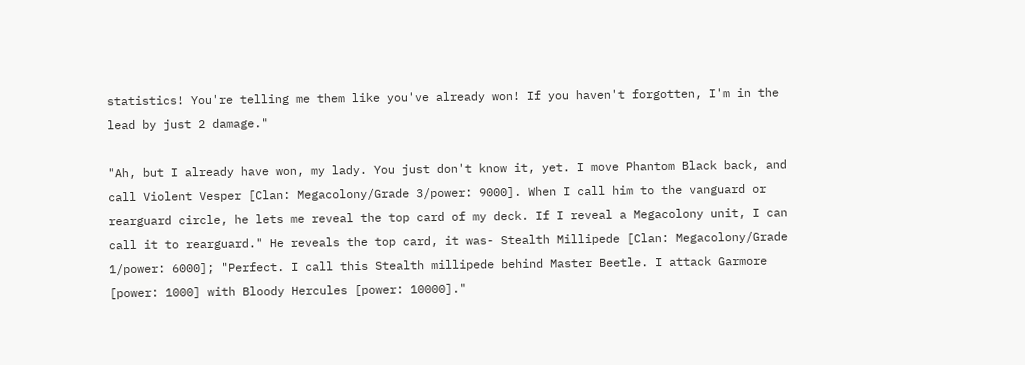statistics! You're telling me them like you've already won! If you haven't forgotten, I'm in the lead by just 2 damage."

"Ah, but I already have won, my lady. You just don't know it, yet. I move Phantom Black back, and call Violent Vesper [Clan: Megacolony/Grade 3/power: 9000]. When I call him to the vanguard or rearguard circle, he lets me reveal the top card of my deck. If I reveal a Megacolony unit, I can call it to rearguard." He reveals the top card, it was- Stealth Millipede [Clan: Megacolony/Grade 1/power: 6000]; "Perfect. I call this Stealth millipede behind Master Beetle. I attack Garmore [power: 1000] with Bloody Hercules [power: 10000]."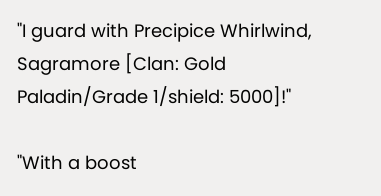"I guard with Precipice Whirlwind, Sagramore [Clan: Gold Paladin/Grade 1/shield: 5000]!"

"With a boost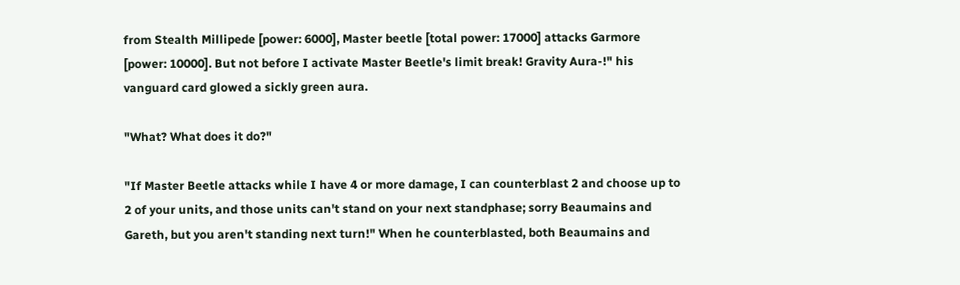from Stealth Millipede [power: 6000], Master beetle [total power: 17000] attacks Garmore [power: 10000]. But not before I activate Master Beetle's limit break! Gravity Aura-!" his vanguard card glowed a sickly green aura.

"What? What does it do?"

"If Master Beetle attacks while I have 4 or more damage, I can counterblast 2 and choose up to 2 of your units, and those units can't stand on your next standphase; sorry Beaumains and Gareth, but you aren't standing next turn!" When he counterblasted, both Beaumains and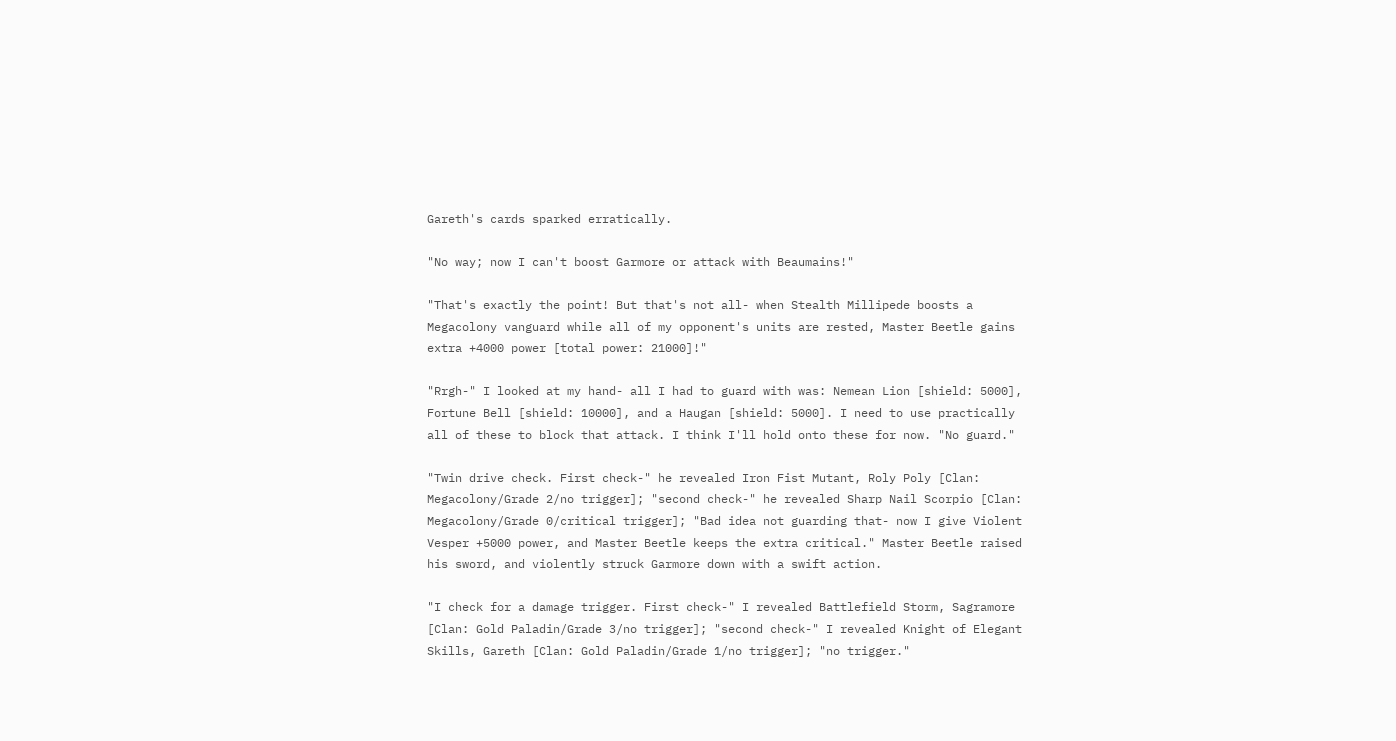Gareth's cards sparked erratically.

"No way; now I can't boost Garmore or attack with Beaumains!"

"That's exactly the point! But that's not all- when Stealth Millipede boosts a Megacolony vanguard while all of my opponent's units are rested, Master Beetle gains extra +4000 power [total power: 21000]!"

"Rrgh-" I looked at my hand- all I had to guard with was: Nemean Lion [shield: 5000], Fortune Bell [shield: 10000], and a Haugan [shield: 5000]. I need to use practically all of these to block that attack. I think I'll hold onto these for now. "No guard."

"Twin drive check. First check-" he revealed Iron Fist Mutant, Roly Poly [Clan: Megacolony/Grade 2/no trigger]; "second check-" he revealed Sharp Nail Scorpio [Clan: Megacolony/Grade 0/critical trigger]; "Bad idea not guarding that- now I give Violent Vesper +5000 power, and Master Beetle keeps the extra critical." Master Beetle raised his sword, and violently struck Garmore down with a swift action.

"I check for a damage trigger. First check-" I revealed Battlefield Storm, Sagramore [Clan: Gold Paladin/Grade 3/no trigger]; "second check-" I revealed Knight of Elegant Skills, Gareth [Clan: Gold Paladin/Grade 1/no trigger]; "no trigger."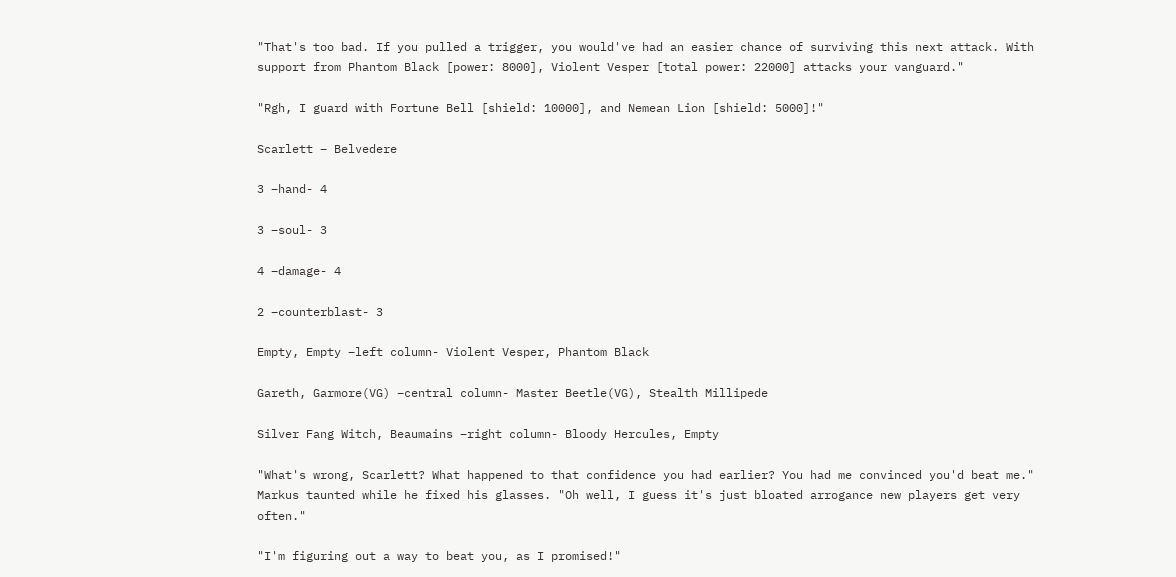"That's too bad. If you pulled a trigger, you would've had an easier chance of surviving this next attack. With support from Phantom Black [power: 8000], Violent Vesper [total power: 22000] attacks your vanguard."

"Rgh, I guard with Fortune Bell [shield: 10000], and Nemean Lion [shield: 5000]!"

Scarlett – Belvedere

3 –hand- 4

3 –soul- 3

4 –damage- 4

2 –counterblast- 3

Empty, Empty –left column- Violent Vesper, Phantom Black

Gareth, Garmore(VG) –central column- Master Beetle(VG), Stealth Millipede

Silver Fang Witch, Beaumains –right column- Bloody Hercules, Empty

"What's wrong, Scarlett? What happened to that confidence you had earlier? You had me convinced you'd beat me." Markus taunted while he fixed his glasses. "Oh well, I guess it's just bloated arrogance new players get very often."

"I'm figuring out a way to beat you, as I promised!"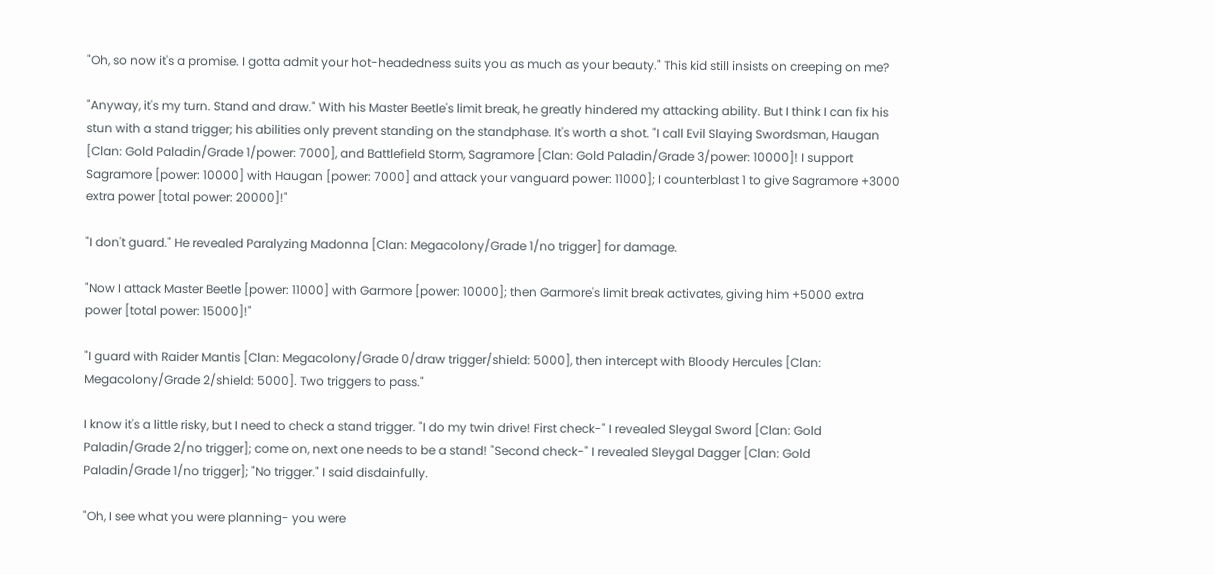"Oh, so now it's a promise. I gotta admit your hot-headedness suits you as much as your beauty." This kid still insists on creeping on me?

"Anyway, it's my turn. Stand and draw." With his Master Beetle's limit break, he greatly hindered my attacking ability. But I think I can fix his stun with a stand trigger; his abilities only prevent standing on the standphase. It's worth a shot. "I call Evil Slaying Swordsman, Haugan [Clan: Gold Paladin/Grade 1/power: 7000], and Battlefield Storm, Sagramore [Clan: Gold Paladin/Grade 3/power: 10000]! I support Sagramore [power: 10000] with Haugan [power: 7000] and attack your vanguard power: 11000]; I counterblast 1 to give Sagramore +3000 extra power [total power: 20000]!"

"I don't guard." He revealed Paralyzing Madonna [Clan: Megacolony/Grade 1/no trigger] for damage.

"Now I attack Master Beetle [power: 11000] with Garmore [power: 10000]; then Garmore's limit break activates, giving him +5000 extra power [total power: 15000]!"

"I guard with Raider Mantis [Clan: Megacolony/Grade 0/draw trigger/shield: 5000], then intercept with Bloody Hercules [Clan: Megacolony/Grade 2/shield: 5000]. Two triggers to pass."

I know it's a little risky, but I need to check a stand trigger. "I do my twin drive! First check-" I revealed Sleygal Sword [Clan: Gold Paladin/Grade 2/no trigger]; come on, next one needs to be a stand! "Second check-" I revealed Sleygal Dagger [Clan: Gold Paladin/Grade 1/no trigger]; "No trigger." I said disdainfully.

"Oh, I see what you were planning- you were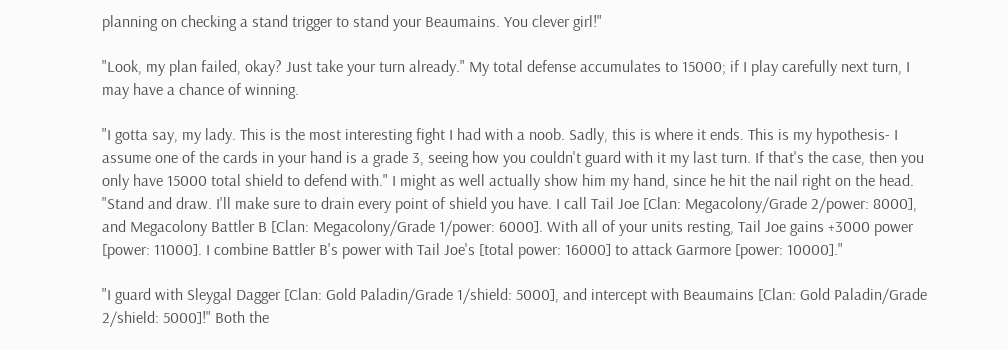planning on checking a stand trigger to stand your Beaumains. You clever girl!"

"Look, my plan failed, okay? Just take your turn already." My total defense accumulates to 15000; if I play carefully next turn, I may have a chance of winning.

"I gotta say, my lady. This is the most interesting fight I had with a noob. Sadly, this is where it ends. This is my hypothesis- I assume one of the cards in your hand is a grade 3, seeing how you couldn't guard with it my last turn. If that's the case, then you only have 15000 total shield to defend with." I might as well actually show him my hand, since he hit the nail right on the head. "Stand and draw. I'll make sure to drain every point of shield you have. I call Tail Joe [Clan: Megacolony/Grade 2/power: 8000], and Megacolony Battler B [Clan: Megacolony/Grade 1/power: 6000]. With all of your units resting, Tail Joe gains +3000 power [power: 11000]. I combine Battler B's power with Tail Joe's [total power: 16000] to attack Garmore [power: 10000]."

"I guard with Sleygal Dagger [Clan: Gold Paladin/Grade 1/shield: 5000], and intercept with Beaumains [Clan: Gold Paladin/Grade 2/shield: 5000]!" Both the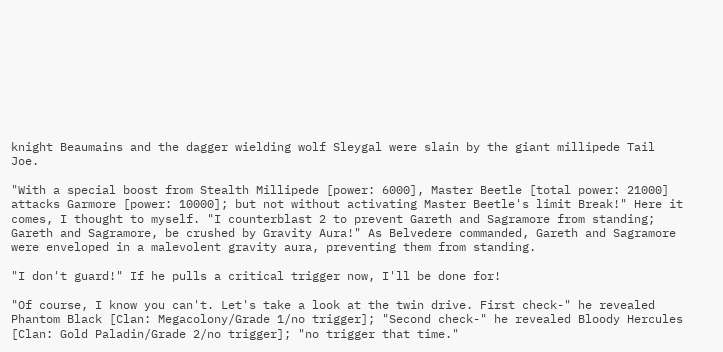knight Beaumains and the dagger wielding wolf Sleygal were slain by the giant millipede Tail Joe.

"With a special boost from Stealth Millipede [power: 6000], Master Beetle [total power: 21000] attacks Garmore [power: 10000]; but not without activating Master Beetle's limit Break!" Here it comes, I thought to myself. "I counterblast 2 to prevent Gareth and Sagramore from standing; Gareth and Sagramore, be crushed by Gravity Aura!" As Belvedere commanded, Gareth and Sagramore were enveloped in a malevolent gravity aura, preventing them from standing.

"I don't guard!" If he pulls a critical trigger now, I'll be done for!

"Of course, I know you can't. Let's take a look at the twin drive. First check-" he revealed Phantom Black [Clan: Megacolony/Grade 1/no trigger]; "Second check-" he revealed Bloody Hercules [Clan: Gold Paladin/Grade 2/no trigger]; "no trigger that time."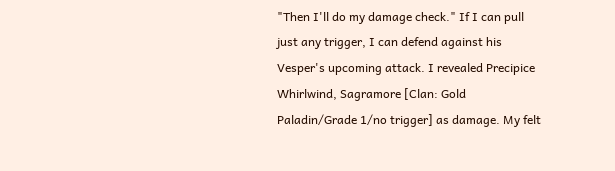"Then I'll do my damage check." If I can pull just any trigger, I can defend against his Vesper's upcoming attack. I revealed Precipice Whirlwind, Sagramore [Clan: Gold Paladin/Grade 1/no trigger] as damage. My felt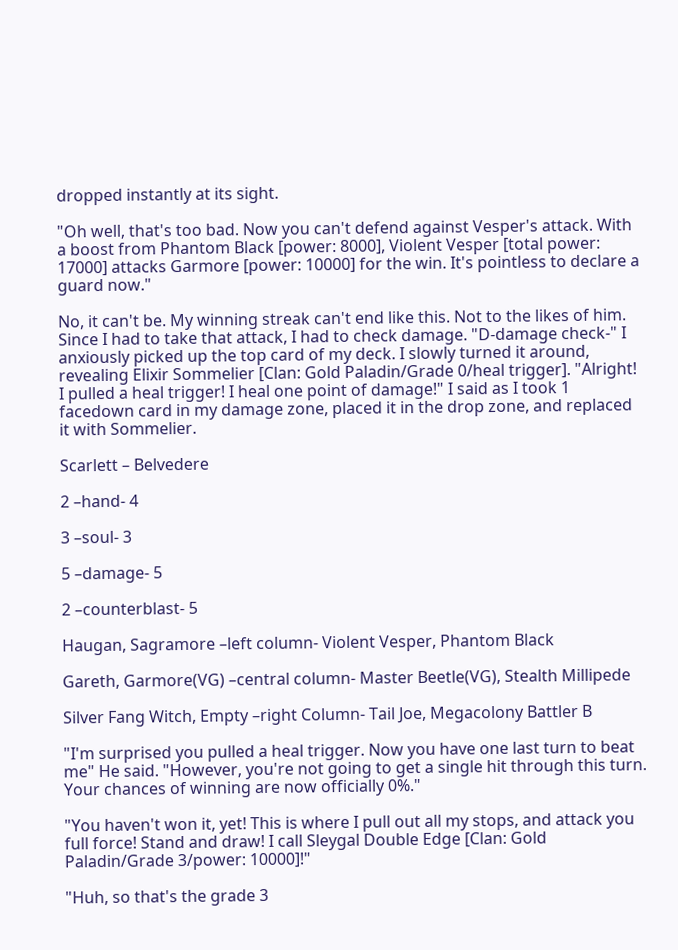dropped instantly at its sight.

"Oh well, that's too bad. Now you can't defend against Vesper's attack. With a boost from Phantom Black [power: 8000], Violent Vesper [total power: 17000] attacks Garmore [power: 10000] for the win. It's pointless to declare a guard now."

No, it can't be. My winning streak can't end like this. Not to the likes of him. Since I had to take that attack, I had to check damage. "D-damage check-" I anxiously picked up the top card of my deck. I slowly turned it around, revealing Elixir Sommelier [Clan: Gold Paladin/Grade 0/heal trigger]. "Alright! I pulled a heal trigger! I heal one point of damage!" I said as I took 1 facedown card in my damage zone, placed it in the drop zone, and replaced it with Sommelier.

Scarlett – Belvedere

2 –hand- 4

3 –soul- 3

5 –damage- 5

2 –counterblast- 5

Haugan, Sagramore –left column- Violent Vesper, Phantom Black

Gareth, Garmore(VG) –central column- Master Beetle(VG), Stealth Millipede

Silver Fang Witch, Empty –right Column- Tail Joe, Megacolony Battler B

"I'm surprised you pulled a heal trigger. Now you have one last turn to beat me" He said. "However, you're not going to get a single hit through this turn. Your chances of winning are now officially 0%."

"You haven't won it, yet! This is where I pull out all my stops, and attack you full force! Stand and draw! I call Sleygal Double Edge [Clan: Gold Paladin/Grade 3/power: 10000]!"

"Huh, so that's the grade 3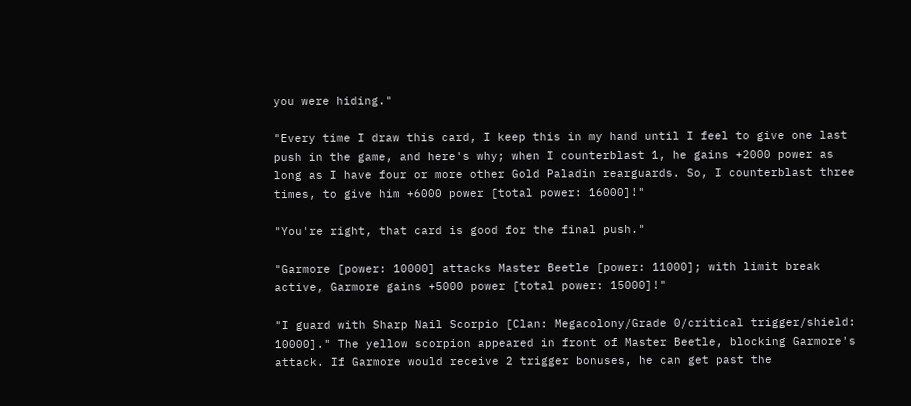you were hiding."

"Every time I draw this card, I keep this in my hand until I feel to give one last push in the game, and here's why; when I counterblast 1, he gains +2000 power as long as I have four or more other Gold Paladin rearguards. So, I counterblast three times, to give him +6000 power [total power: 16000]!"

"You're right, that card is good for the final push."

"Garmore [power: 10000] attacks Master Beetle [power: 11000]; with limit break active, Garmore gains +5000 power [total power: 15000]!"

"I guard with Sharp Nail Scorpio [Clan: Megacolony/Grade 0/critical trigger/shield: 10000]." The yellow scorpion appeared in front of Master Beetle, blocking Garmore's attack. If Garmore would receive 2 trigger bonuses, he can get past the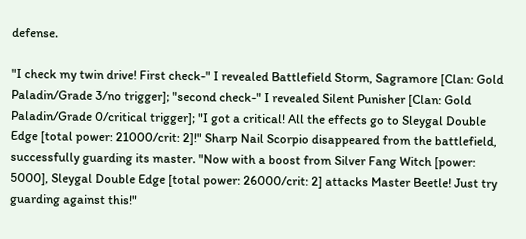defense.

"I check my twin drive! First check-" I revealed Battlefield Storm, Sagramore [Clan: Gold Paladin/Grade 3/no trigger]; "second check-" I revealed Silent Punisher [Clan: Gold Paladin/Grade 0/critical trigger]; "I got a critical! All the effects go to Sleygal Double Edge [total power: 21000/crit: 2]!" Sharp Nail Scorpio disappeared from the battlefield, successfully guarding its master. "Now with a boost from Silver Fang Witch [power: 5000], Sleygal Double Edge [total power: 26000/crit: 2] attacks Master Beetle! Just try guarding against this!"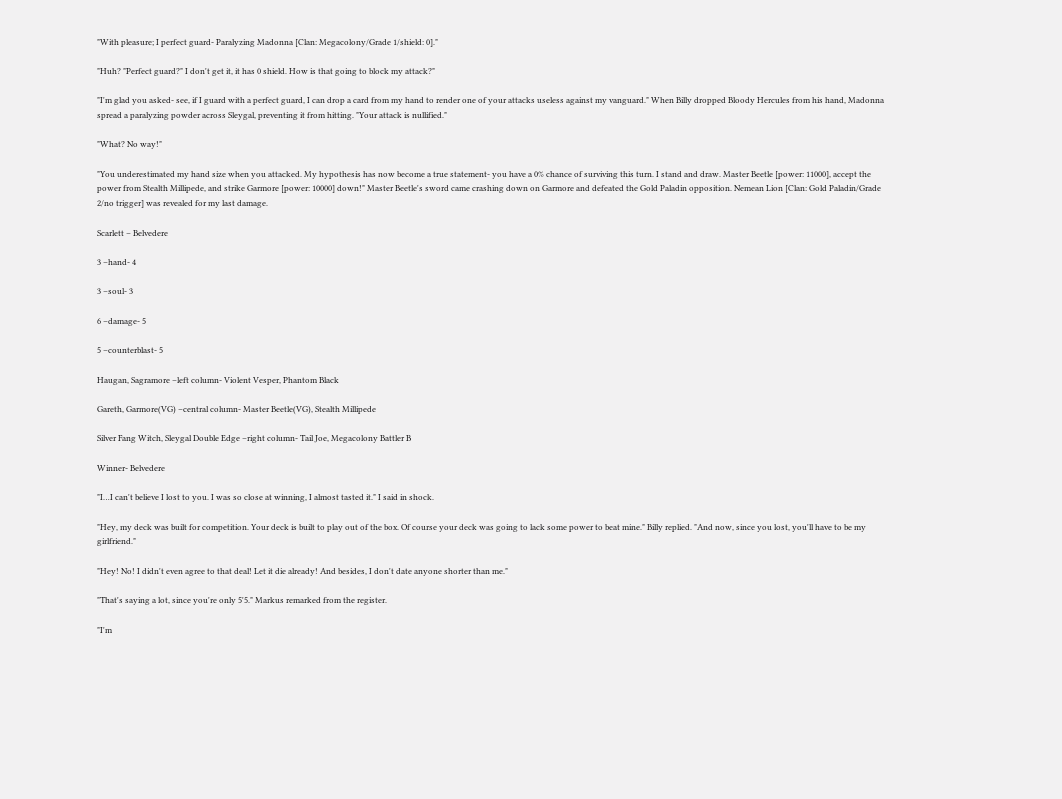"With pleasure; I perfect guard- Paralyzing Madonna [Clan: Megacolony/Grade 1/shield: 0]."

"Huh? "Perfect guard?" I don't get it, it has 0 shield. How is that going to block my attack?"

"I'm glad you asked- see, if I guard with a perfect guard, I can drop a card from my hand to render one of your attacks useless against my vanguard." When Billy dropped Bloody Hercules from his hand, Madonna spread a paralyzing powder across Sleygal, preventing it from hitting. "Your attack is nullified."

"What? No way!"

"You underestimated my hand size when you attacked. My hypothesis has now become a true statement- you have a 0% chance of surviving this turn. I stand and draw. Master Beetle [power: 11000], accept the power from Stealth Millipede, and strike Garmore [power: 10000] down!" Master Beetle's sword came crashing down on Garmore and defeated the Gold Paladin opposition. Nemean Lion [Clan: Gold Paladin/Grade 2/no trigger] was revealed for my last damage.

Scarlett – Belvedere

3 –hand- 4

3 –soul- 3

6 –damage- 5

5 –counterblast- 5

Haugan, Sagramore –left column- Violent Vesper, Phantom Black

Gareth, Garmore(VG) –central column- Master Beetle(VG), Stealth Millipede

Silver Fang Witch, Sleygal Double Edge –right column- Tail Joe, Megacolony Battler B

Winner- Belvedere

"I…I can't believe I lost to you. I was so close at winning, I almost tasted it." I said in shock.

"Hey, my deck was built for competition. Your deck is built to play out of the box. Of course your deck was going to lack some power to beat mine." Billy replied. "And now, since you lost, you'll have to be my girlfriend."

"Hey! No! I didn't even agree to that deal! Let it die already! And besides, I don't date anyone shorter than me."

"That's saying a lot, since you're only 5'5." Markus remarked from the register.

"I'm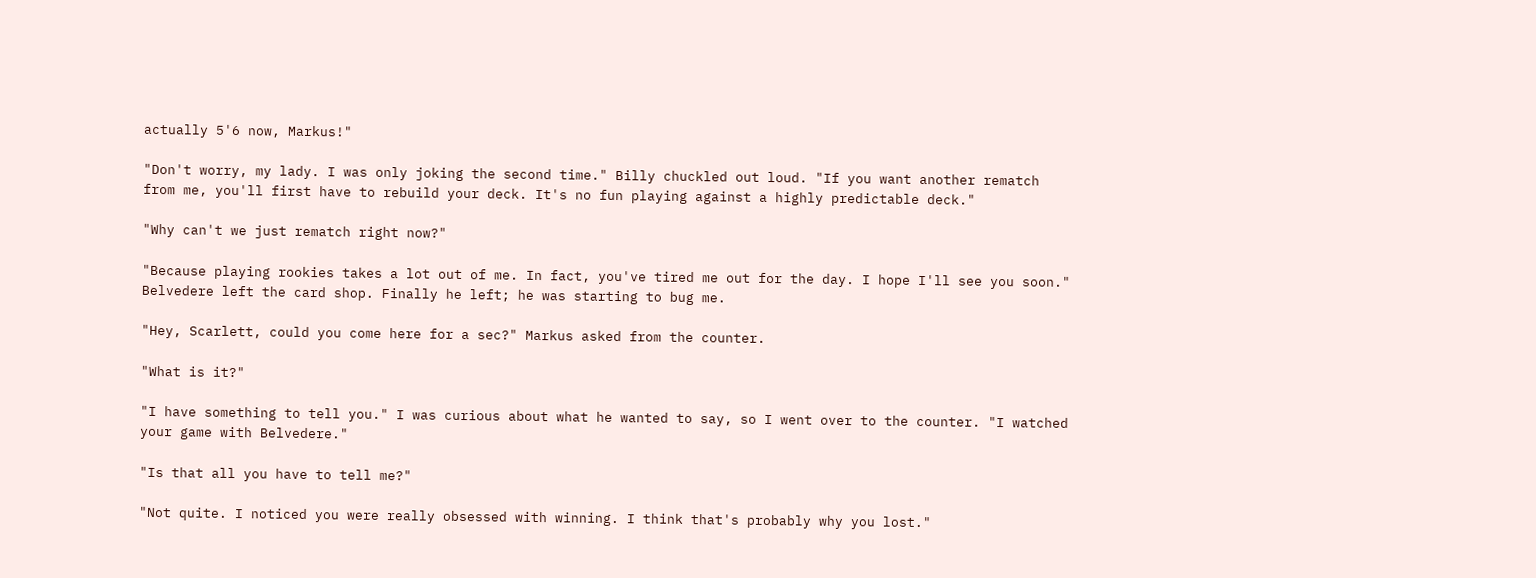actually 5'6 now, Markus!"

"Don't worry, my lady. I was only joking the second time." Billy chuckled out loud. "If you want another rematch from me, you'll first have to rebuild your deck. It's no fun playing against a highly predictable deck."

"Why can't we just rematch right now?"

"Because playing rookies takes a lot out of me. In fact, you've tired me out for the day. I hope I'll see you soon." Belvedere left the card shop. Finally he left; he was starting to bug me.

"Hey, Scarlett, could you come here for a sec?" Markus asked from the counter.

"What is it?"

"I have something to tell you." I was curious about what he wanted to say, so I went over to the counter. "I watched your game with Belvedere."

"Is that all you have to tell me?"

"Not quite. I noticed you were really obsessed with winning. I think that's probably why you lost."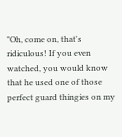"Oh, come on, that's ridiculous! If you even watched, you would know that he used one of those perfect guard thingies on my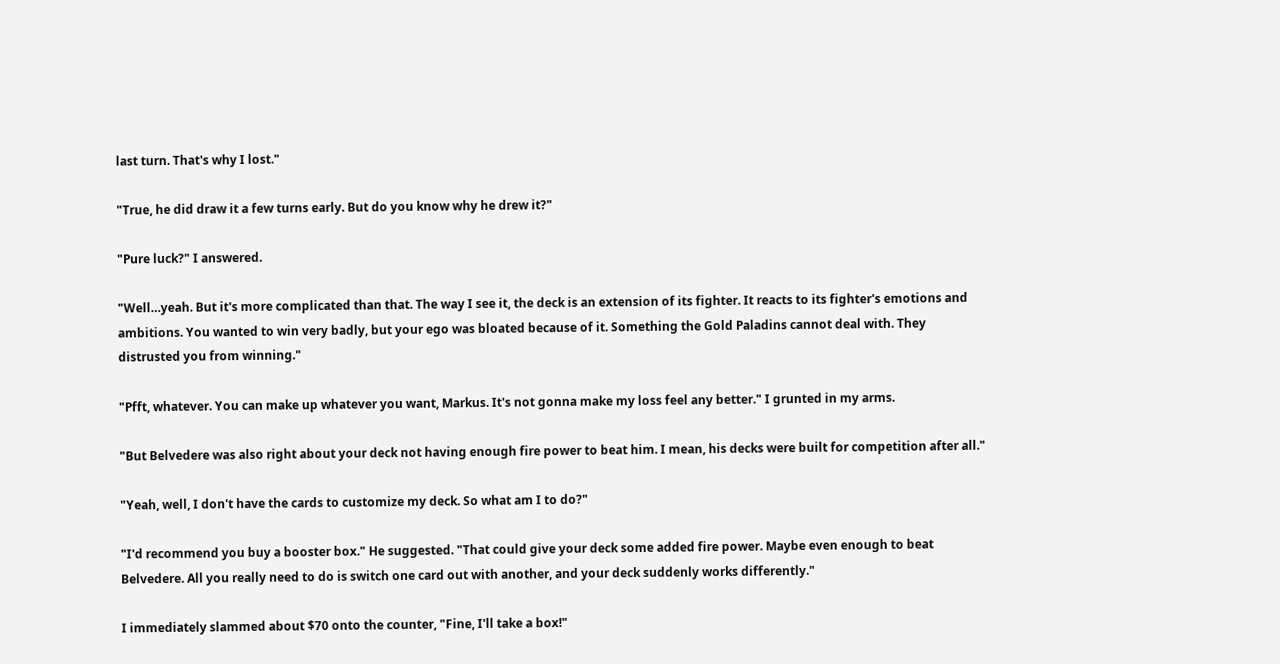last turn. That's why I lost."

"True, he did draw it a few turns early. But do you know why he drew it?"

"Pure luck?" I answered.

"Well…yeah. But it's more complicated than that. The way I see it, the deck is an extension of its fighter. It reacts to its fighter's emotions and ambitions. You wanted to win very badly, but your ego was bloated because of it. Something the Gold Paladins cannot deal with. They distrusted you from winning."

"Pfft, whatever. You can make up whatever you want, Markus. It's not gonna make my loss feel any better." I grunted in my arms.

"But Belvedere was also right about your deck not having enough fire power to beat him. I mean, his decks were built for competition after all."

"Yeah, well, I don't have the cards to customize my deck. So what am I to do?"

"I'd recommend you buy a booster box." He suggested. "That could give your deck some added fire power. Maybe even enough to beat Belvedere. All you really need to do is switch one card out with another, and your deck suddenly works differently."

I immediately slammed about $70 onto the counter, "Fine, I'll take a box!"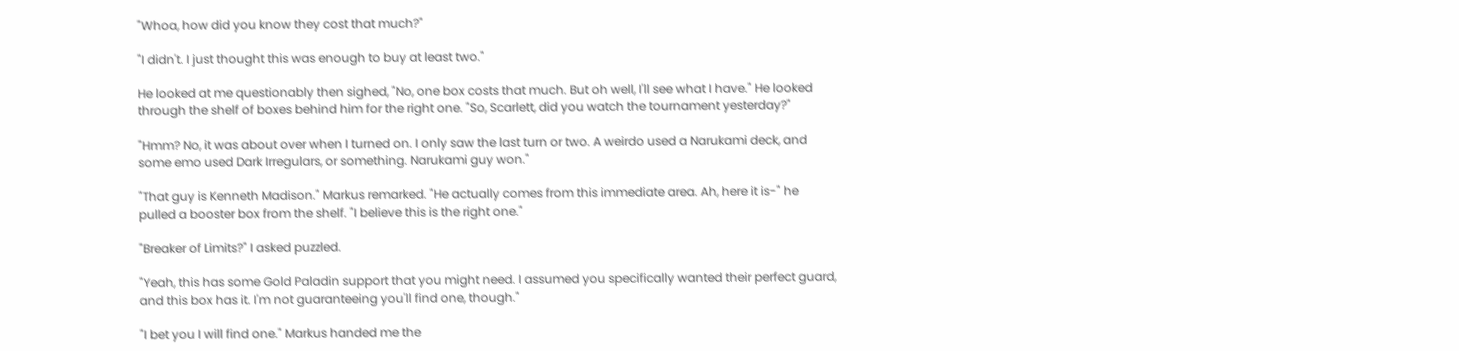"Whoa, how did you know they cost that much?"

"I didn't. I just thought this was enough to buy at least two."

He looked at me questionably then sighed, "No, one box costs that much. But oh well, I'll see what I have." He looked through the shelf of boxes behind him for the right one. "So, Scarlett, did you watch the tournament yesterday?"

"Hmm? No, it was about over when I turned on. I only saw the last turn or two. A weirdo used a Narukami deck, and some emo used Dark Irregulars, or something. Narukami guy won."

"That guy is Kenneth Madison." Markus remarked. "He actually comes from this immediate area. Ah, here it is-" he pulled a booster box from the shelf. "I believe this is the right one."

"Breaker of Limits?" I asked puzzled.

"Yeah, this has some Gold Paladin support that you might need. I assumed you specifically wanted their perfect guard, and this box has it. I'm not guaranteeing you'll find one, though."

"I bet you I will find one." Markus handed me the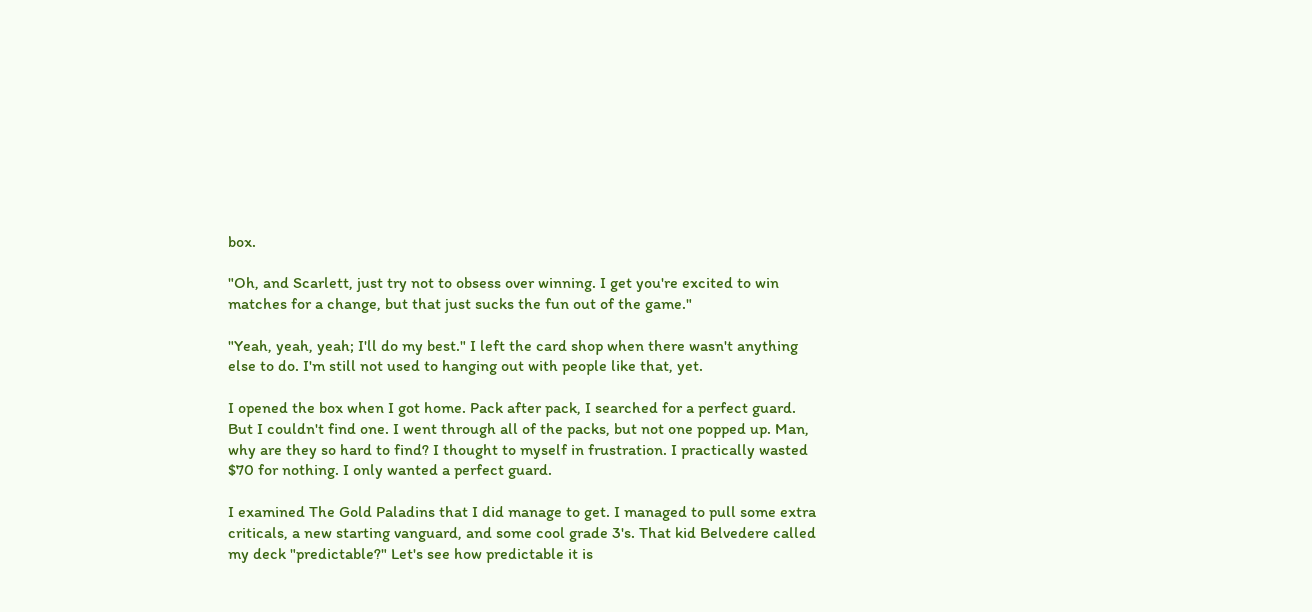box.

"Oh, and Scarlett, just try not to obsess over winning. I get you're excited to win matches for a change, but that just sucks the fun out of the game."

"Yeah, yeah, yeah; I'll do my best." I left the card shop when there wasn't anything else to do. I'm still not used to hanging out with people like that, yet.

I opened the box when I got home. Pack after pack, I searched for a perfect guard. But I couldn't find one. I went through all of the packs, but not one popped up. Man, why are they so hard to find? I thought to myself in frustration. I practically wasted $70 for nothing. I only wanted a perfect guard.

I examined The Gold Paladins that I did manage to get. I managed to pull some extra criticals, a new starting vanguard, and some cool grade 3's. That kid Belvedere called my deck "predictable?" Let's see how predictable it is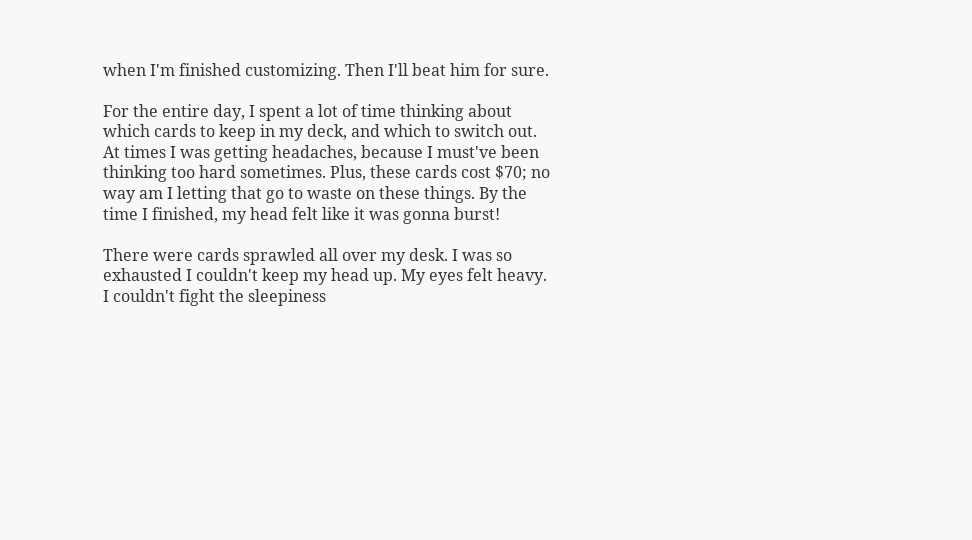when I'm finished customizing. Then I'll beat him for sure.

For the entire day, I spent a lot of time thinking about which cards to keep in my deck, and which to switch out. At times I was getting headaches, because I must've been thinking too hard sometimes. Plus, these cards cost $70; no way am I letting that go to waste on these things. By the time I finished, my head felt like it was gonna burst!

There were cards sprawled all over my desk. I was so exhausted I couldn't keep my head up. My eyes felt heavy. I couldn't fight the sleepiness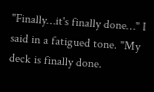"Finally…it's finally done…" I said in a fatigued tone. "My deck is finally done.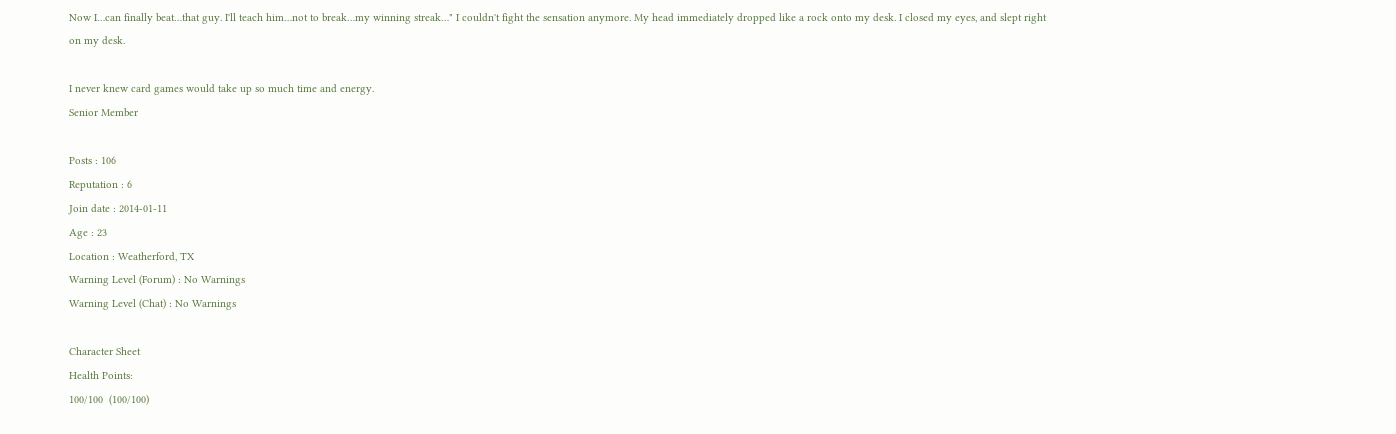Now I…can finally beat…that guy. I'll teach him…not to break…my winning streak…" I couldn't fight the sensation anymore. My head immediately dropped like a rock onto my desk. I closed my eyes, and slept right on my desk.

I never knew card games would take up so much time and energy.
Senior Member

Posts : 106
Reputation : 6
Join date : 2014-01-11
Age : 23
Location : Weatherford, TX
Warning Level (Forum) : No Warnings
Warning Level (Chat) : No Warnings

Character Sheet
Health Points:
100/100  (100/100)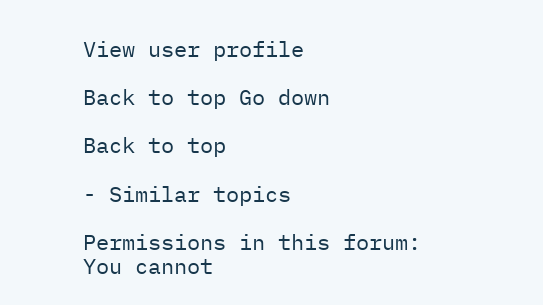View user profile

Back to top Go down

Back to top

- Similar topics

Permissions in this forum:
You cannot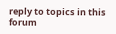reply to topics in this forum